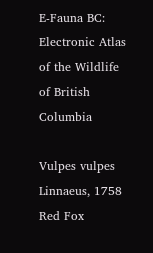E-Fauna BC: Electronic Atlas of the Wildlife of British Columbia

Vulpes vulpes Linnaeus, 1758
Red Fox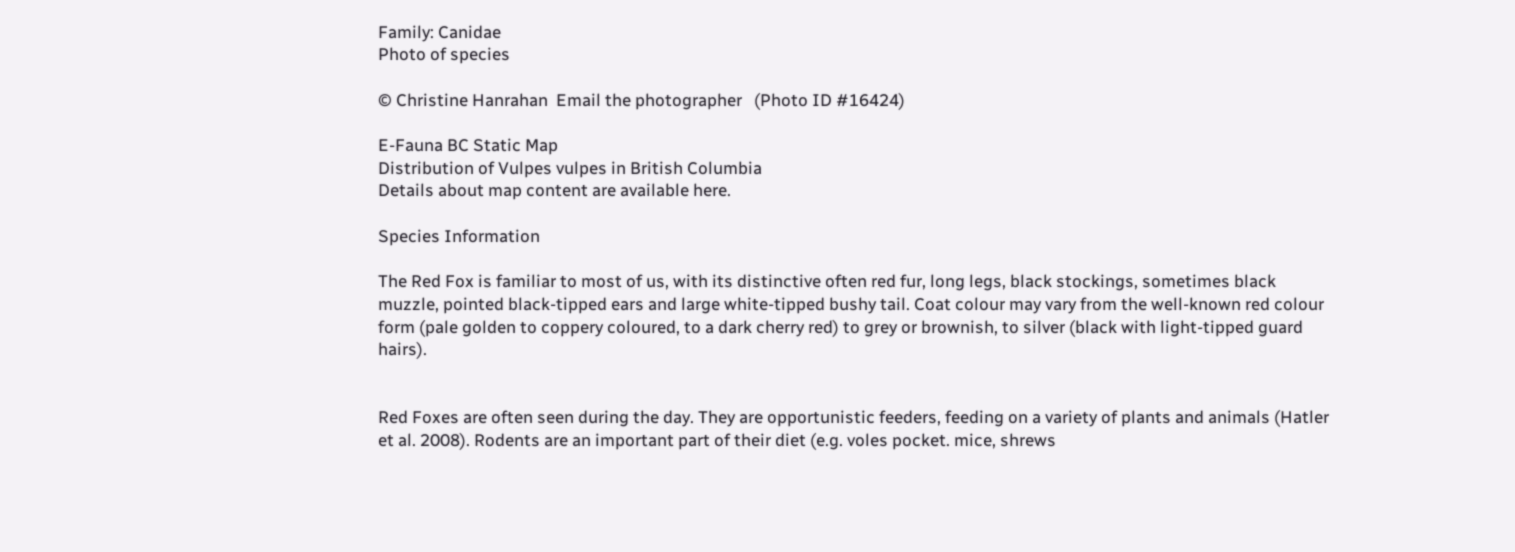Family: Canidae
Photo of species

© Christine Hanrahan  Email the photographer   (Photo ID #16424)

E-Fauna BC Static Map
Distribution of Vulpes vulpes in British Columbia
Details about map content are available here.

Species Information

The Red Fox is familiar to most of us, with its distinctive often red fur, long legs, black stockings, sometimes black muzzle, pointed black-tipped ears and large white-tipped bushy tail. Coat colour may vary from the well-known red colour form (pale golden to coppery coloured, to a dark cherry red) to grey or brownish, to silver (black with light-tipped guard hairs).


Red Foxes are often seen during the day. They are opportunistic feeders, feeding on a variety of plants and animals (Hatler et al. 2008). Rodents are an important part of their diet (e.g. voles pocket. mice, shrews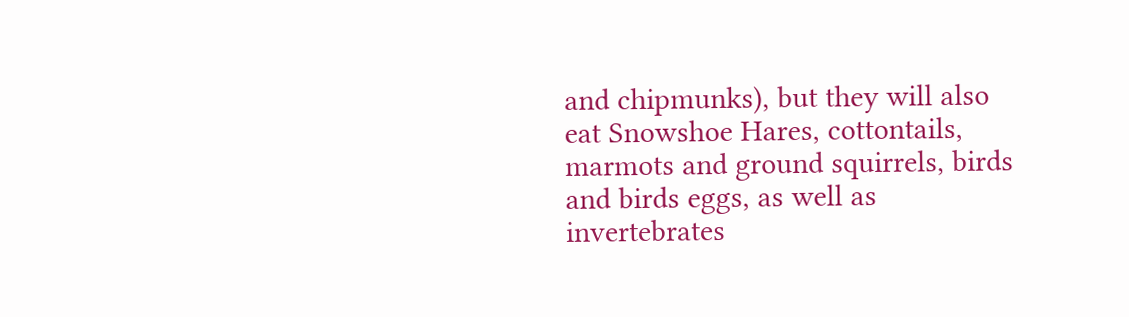and chipmunks), but they will also eat Snowshoe Hares, cottontails, marmots and ground squirrels, birds and birds eggs, as well as invertebrates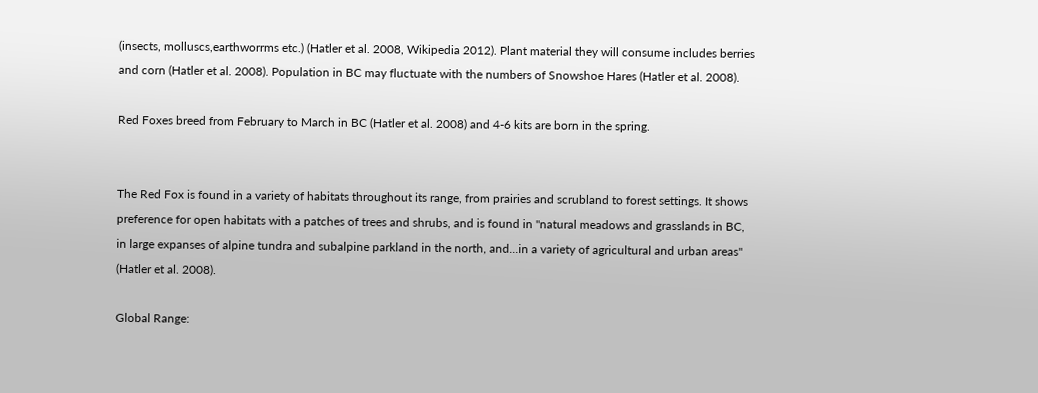(insects, molluscs,earthworrms etc.) (Hatler et al. 2008, Wikipedia 2012). Plant material they will consume includes berries and corn (Hatler et al. 2008). Population in BC may fluctuate with the numbers of Snowshoe Hares (Hatler et al. 2008).

Red Foxes breed from February to March in BC (Hatler et al. 2008) and 4-6 kits are born in the spring.


The Red Fox is found in a variety of habitats throughout its range, from prairies and scrubland to forest settings. It shows preference for open habitats with a patches of trees and shrubs, and is found in "natural meadows and grasslands in BC, in large expanses of alpine tundra and subalpine parkland in the north, and...in a variety of agricultural and urban areas" (Hatler et al. 2008).

Global Range: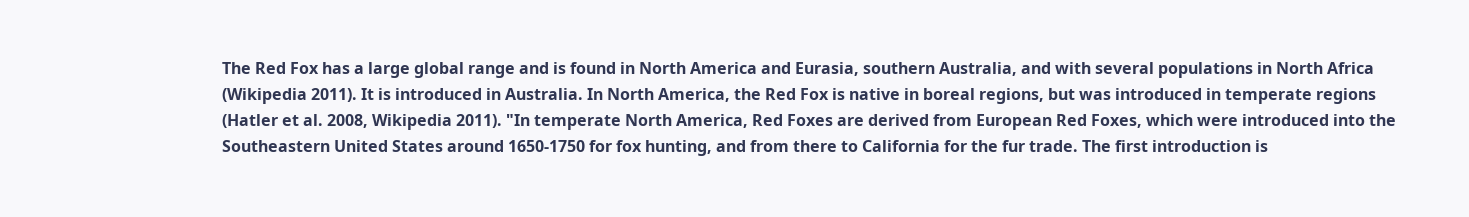The Red Fox has a large global range and is found in North America and Eurasia, southern Australia, and with several populations in North Africa (Wikipedia 2011). It is introduced in Australia. In North America, the Red Fox is native in boreal regions, but was introduced in temperate regions (Hatler et al. 2008, Wikipedia 2011). "In temperate North America, Red Foxes are derived from European Red Foxes, which were introduced into the Southeastern United States around 1650-1750 for fox hunting, and from there to California for the fur trade. The first introduction is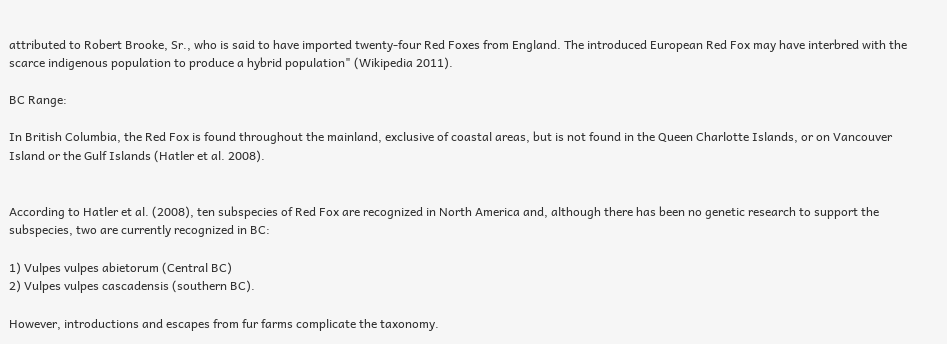attributed to Robert Brooke, Sr., who is said to have imported twenty-four Red Foxes from England. The introduced European Red Fox may have interbred with the scarce indigenous population to produce a hybrid population" (Wikipedia 2011).

BC Range:

In British Columbia, the Red Fox is found throughout the mainland, exclusive of coastal areas, but is not found in the Queen Charlotte Islands, or on Vancouver Island or the Gulf Islands (Hatler et al. 2008).


According to Hatler et al. (2008), ten subspecies of Red Fox are recognized in North America and, although there has been no genetic research to support the subspecies, two are currently recognized in BC:

1) Vulpes vulpes abietorum (Central BC)
2) Vulpes vulpes cascadensis (southern BC).

However, introductions and escapes from fur farms complicate the taxonomy.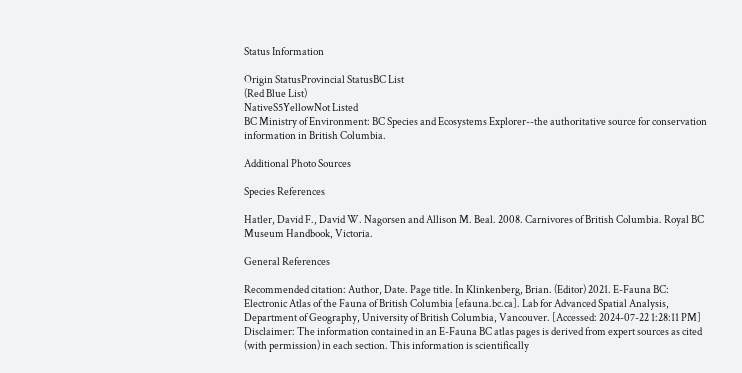Status Information

Origin StatusProvincial StatusBC List
(Red Blue List)
NativeS5YellowNot Listed
BC Ministry of Environment: BC Species and Ecosystems Explorer--the authoritative source for conservation information in British Columbia.

Additional Photo Sources

Species References

Hatler, David F., David W. Nagorsen and Allison M. Beal. 2008. Carnivores of British Columbia. Royal BC Museum Handbook, Victoria.

General References

Recommended citation: Author, Date. Page title. In Klinkenberg, Brian. (Editor) 2021. E-Fauna BC: Electronic Atlas of the Fauna of British Columbia [efauna.bc.ca]. Lab for Advanced Spatial Analysis, Department of Geography, University of British Columbia, Vancouver. [Accessed: 2024-07-22 1:28:11 PM]
Disclaimer: The information contained in an E-Fauna BC atlas pages is derived from expert sources as cited (with permission) in each section. This information is scientifically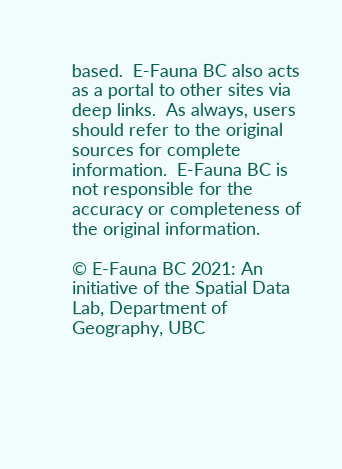based.  E-Fauna BC also acts as a portal to other sites via deep links.  As always, users should refer to the original sources for complete information.  E-Fauna BC is not responsible for the accuracy or completeness of the original information.

© E-Fauna BC 2021: An initiative of the Spatial Data Lab, Department of Geography, UBC